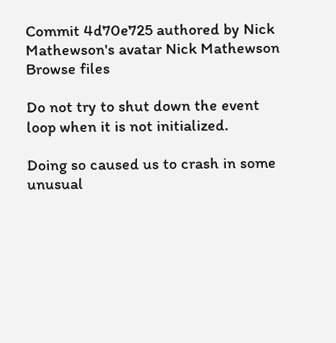Commit 4d70e725 authored by Nick Mathewson's avatar Nick Mathewson
Browse files

Do not try to shut down the event loop when it is not initialized.

Doing so caused us to crash in some unusual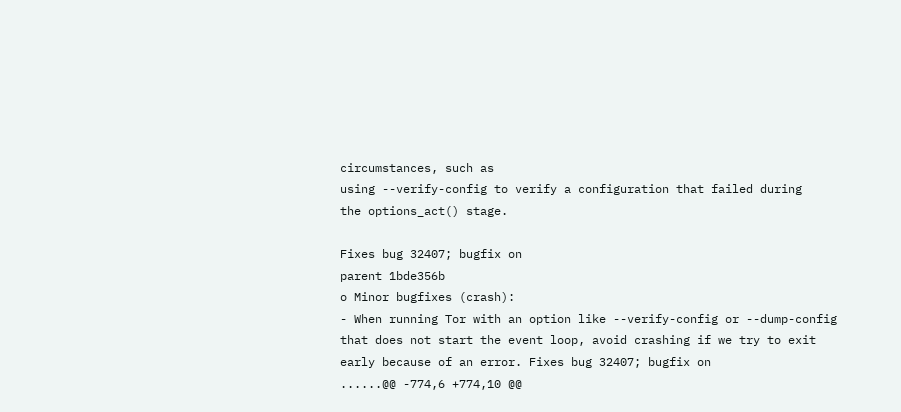circumstances, such as
using --verify-config to verify a configuration that failed during
the options_act() stage.

Fixes bug 32407; bugfix on
parent 1bde356b
o Minor bugfixes (crash):
- When running Tor with an option like --verify-config or --dump-config
that does not start the event loop, avoid crashing if we try to exit
early because of an error. Fixes bug 32407; bugfix on
......@@ -774,6 +774,10 @@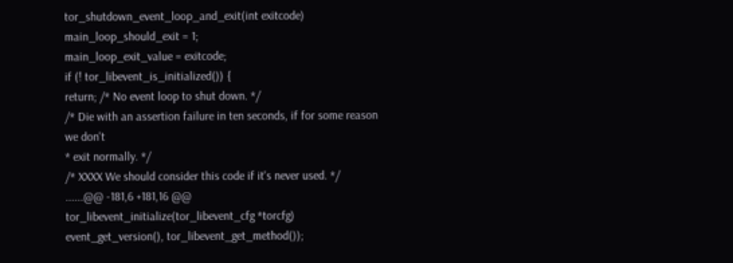tor_shutdown_event_loop_and_exit(int exitcode)
main_loop_should_exit = 1;
main_loop_exit_value = exitcode;
if (! tor_libevent_is_initialized()) {
return; /* No event loop to shut down. */
/* Die with an assertion failure in ten seconds, if for some reason we don't
* exit normally. */
/* XXXX We should consider this code if it's never used. */
......@@ -181,6 +181,16 @@ tor_libevent_initialize(tor_libevent_cfg *torcfg)
event_get_version(), tor_libevent_get_method());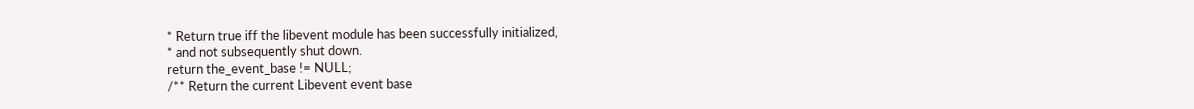* Return true iff the libevent module has been successfully initialized,
* and not subsequently shut down.
return the_event_base != NULL;
/** Return the current Libevent event base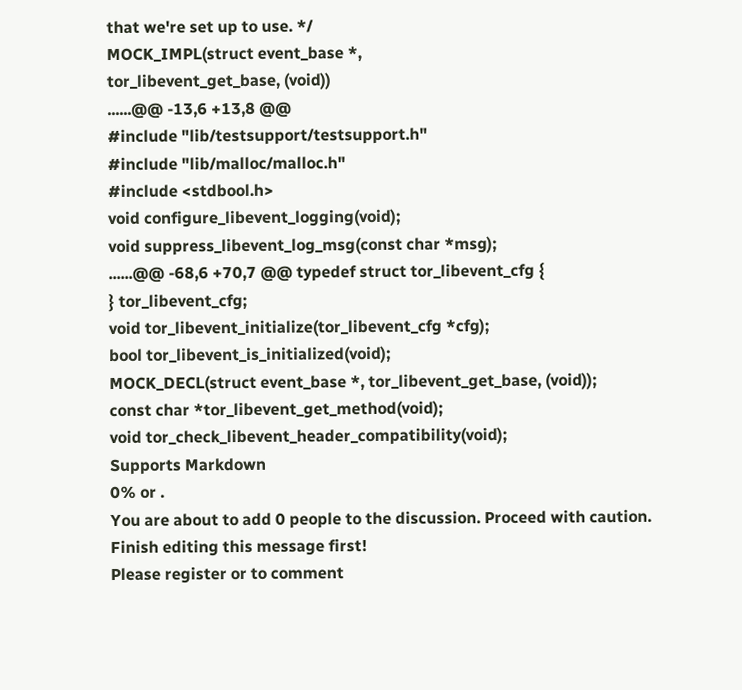that we're set up to use. */
MOCK_IMPL(struct event_base *,
tor_libevent_get_base, (void))
......@@ -13,6 +13,8 @@
#include "lib/testsupport/testsupport.h"
#include "lib/malloc/malloc.h"
#include <stdbool.h>
void configure_libevent_logging(void);
void suppress_libevent_log_msg(const char *msg);
......@@ -68,6 +70,7 @@ typedef struct tor_libevent_cfg {
} tor_libevent_cfg;
void tor_libevent_initialize(tor_libevent_cfg *cfg);
bool tor_libevent_is_initialized(void);
MOCK_DECL(struct event_base *, tor_libevent_get_base, (void));
const char *tor_libevent_get_method(void);
void tor_check_libevent_header_compatibility(void);
Supports Markdown
0% or .
You are about to add 0 people to the discussion. Proceed with caution.
Finish editing this message first!
Please register or to comment